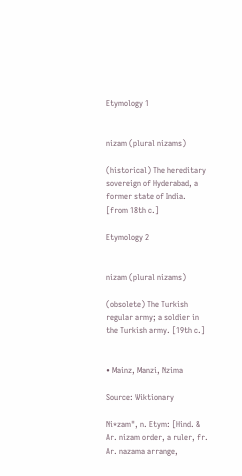Etymology 1


nizam (plural nizams)

(historical) The hereditary sovereign of Hyderabad, a former state of India. [from 18th c.]

Etymology 2


nizam (plural nizams)

(obsolete) The Turkish regular army; a soldier in the Turkish army. [19th c.]


• Mainz, Manzi, Nzima

Source: Wiktionary

Ni*zam", n. Etym: [Hind. & Ar. nizam order, a ruler, fr. Ar. nazama arrange,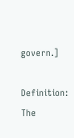govern.]

Definition: The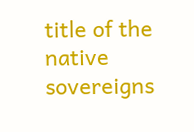title of the native sovereigns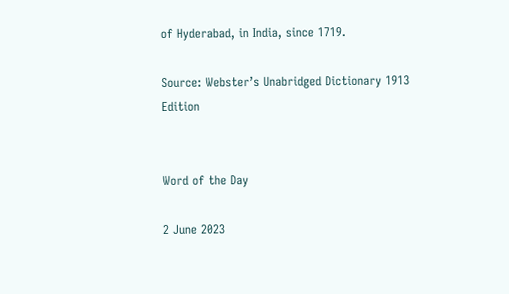of Hyderabad, in India, since 1719.

Source: Webster’s Unabridged Dictionary 1913 Edition


Word of the Day

2 June 2023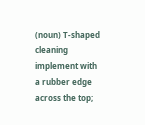(noun) T-shaped cleaning implement with a rubber edge across the top;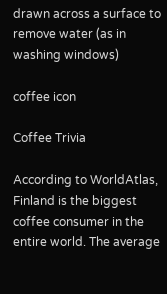drawn across a surface to remove water (as in washing windows)

coffee icon

Coffee Trivia

According to WorldAtlas, Finland is the biggest coffee consumer in the entire world. The average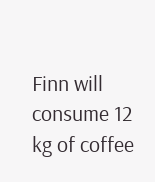Finn will consume 12 kg of coffee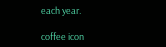each year.

coffee icon